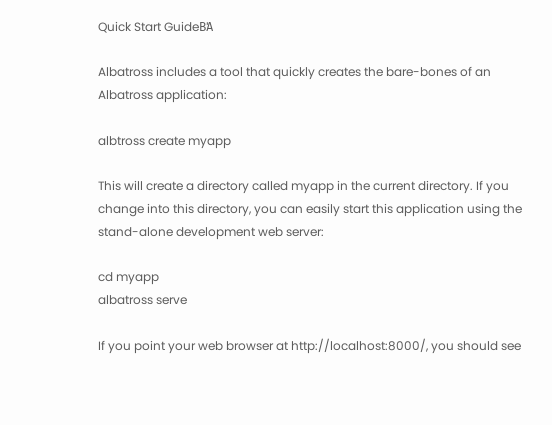Quick Start GuideΒΆ

Albatross includes a tool that quickly creates the bare-bones of an Albatross application:

albtross create myapp

This will create a directory called myapp in the current directory. If you change into this directory, you can easily start this application using the stand-alone development web server:

cd myapp
albatross serve

If you point your web browser at http://localhost:8000/, you should see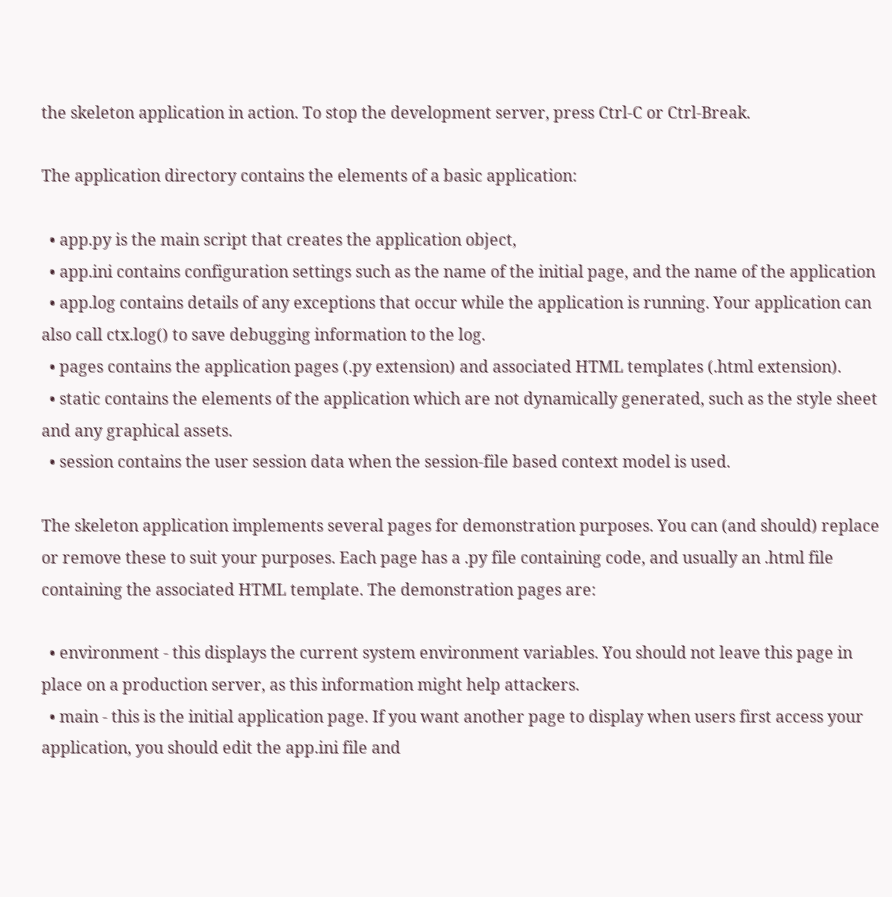the skeleton application in action. To stop the development server, press Ctrl-C or Ctrl-Break.

The application directory contains the elements of a basic application:

  • app.py is the main script that creates the application object,
  • app.ini contains configuration settings such as the name of the initial page, and the name of the application
  • app.log contains details of any exceptions that occur while the application is running. Your application can also call ctx.log() to save debugging information to the log.
  • pages contains the application pages (.py extension) and associated HTML templates (.html extension).
  • static contains the elements of the application which are not dynamically generated, such as the style sheet and any graphical assets.
  • session contains the user session data when the session-file based context model is used.

The skeleton application implements several pages for demonstration purposes. You can (and should) replace or remove these to suit your purposes. Each page has a .py file containing code, and usually an .html file containing the associated HTML template. The demonstration pages are:

  • environment - this displays the current system environment variables. You should not leave this page in place on a production server, as this information might help attackers.
  • main - this is the initial application page. If you want another page to display when users first access your application, you should edit the app.ini file and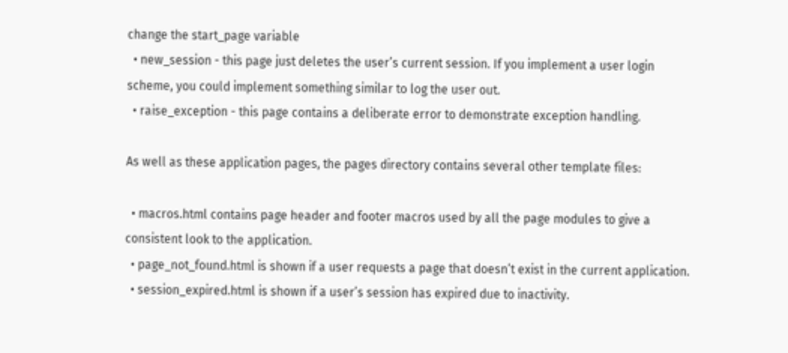change the start_page variable
  • new_session - this page just deletes the user’s current session. If you implement a user login scheme, you could implement something similar to log the user out.
  • raise_exception - this page contains a deliberate error to demonstrate exception handling.

As well as these application pages, the pages directory contains several other template files:

  • macros.html contains page header and footer macros used by all the page modules to give a consistent look to the application.
  • page_not_found.html is shown if a user requests a page that doesn’t exist in the current application.
  • session_expired.html is shown if a user’s session has expired due to inactivity.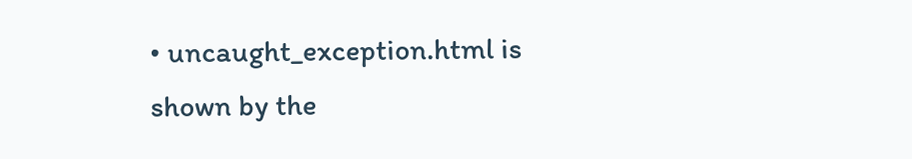• uncaught_exception.html is shown by the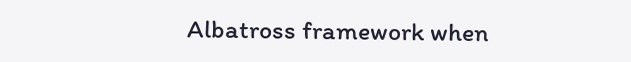Albatross framework when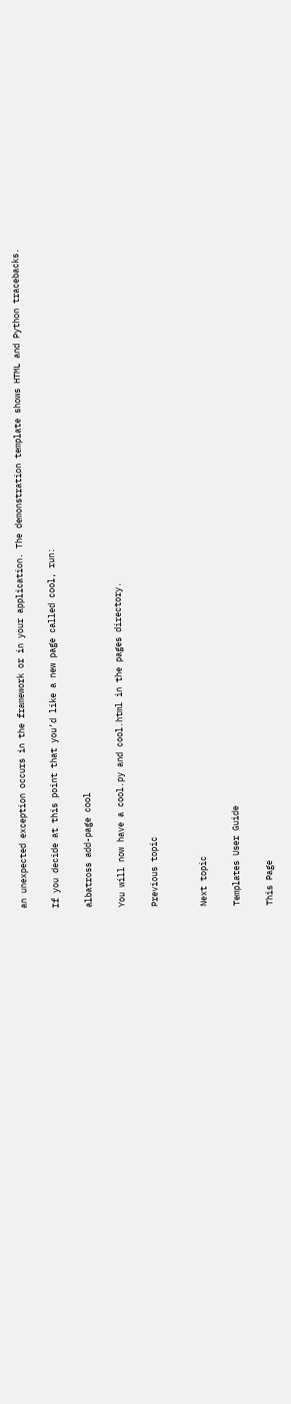an unexpected exception occurs in the framework or in your application. The demonstration template shows HTML and Python tracebacks.

If you decide at this point that you’d like a new page called cool, run:

albatross add-page cool

You will now have a cool.py and cool.html in the pages directory.

Previous topic


Next topic

Templates User Guide

This Page